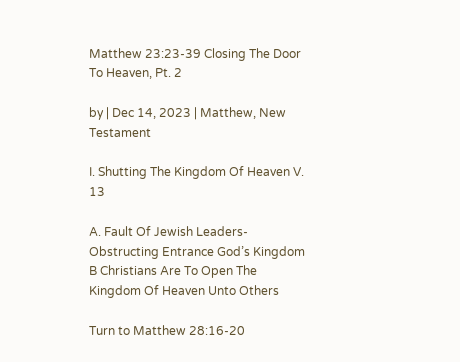Matthew 23:23-39 Closing The Door To Heaven, Pt. 2

by | Dec 14, 2023 | Matthew, New Testament

I. Shutting The Kingdom Of Heaven V. 13

A. Fault Of Jewish Leaders- Obstructing Entrance God’s Kingdom
B Christians Are To Open The Kingdom Of Heaven Unto Others

Turn to Matthew 28:16-20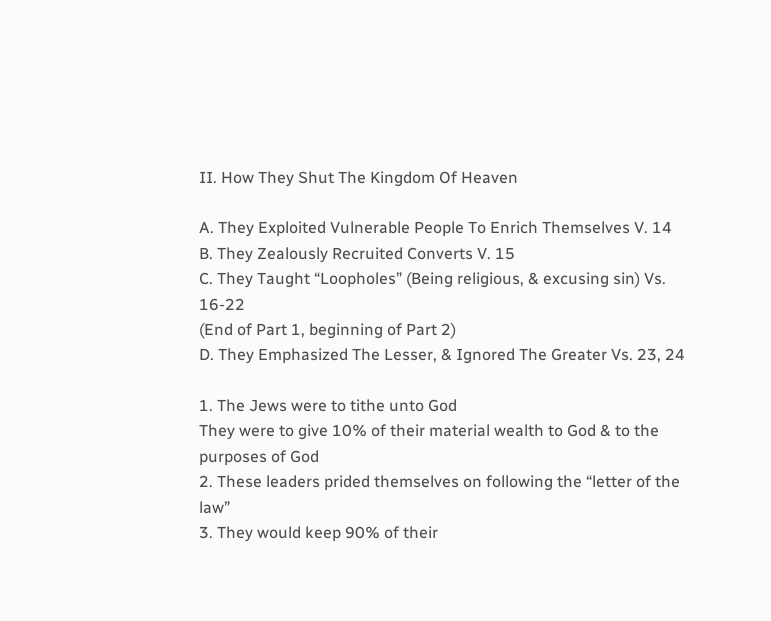II. How They Shut The Kingdom Of Heaven

A. They Exploited Vulnerable People To Enrich Themselves V. 14
B. They Zealously Recruited Converts V. 15
C. They Taught “Loopholes” (Being religious, & excusing sin) Vs. 16-22
(End of Part 1, beginning of Part 2)
D. They Emphasized The Lesser, & Ignored The Greater Vs. 23, 24

1. The Jews were to tithe unto God
They were to give 10% of their material wealth to God & to the purposes of God
2. These leaders prided themselves on following the “letter of the law”
3. They would keep 90% of their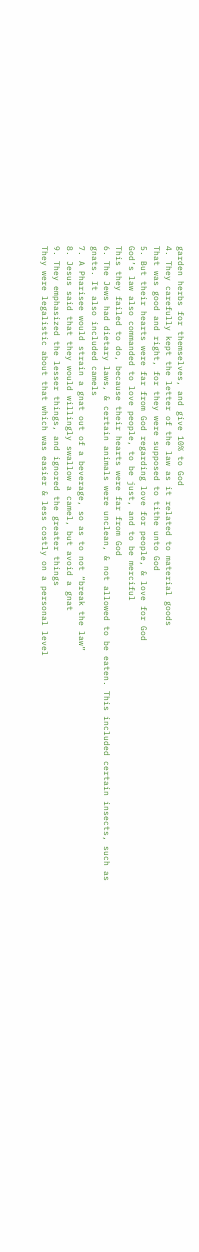garden herbs for themselves, and give 10% to God
4. They carefully kept the letter of the law as it related to material goods
That was good and right, for they were supposed to tithe unto God
5. But their hearts were far from God regarding love for people, & love for God
God’s law also commanded to love people, to be just, and to be merciful
This they failed to do, because their hearts were far from God
6. The Jews had dietary laws, & certain animals were unclean, & not allowed to be eaten. This included certain insects, such as gnats. It also included camels
7. A Pharisee would strain a gnat out of a beverage, so as to not “break the law”
8. Jesus said that they would willingly swallow a camel, but avoid a gnat
9. They emphasized the lesser things, and ignored the greater things
They were legalistic about that which was easier & less costly on a personal level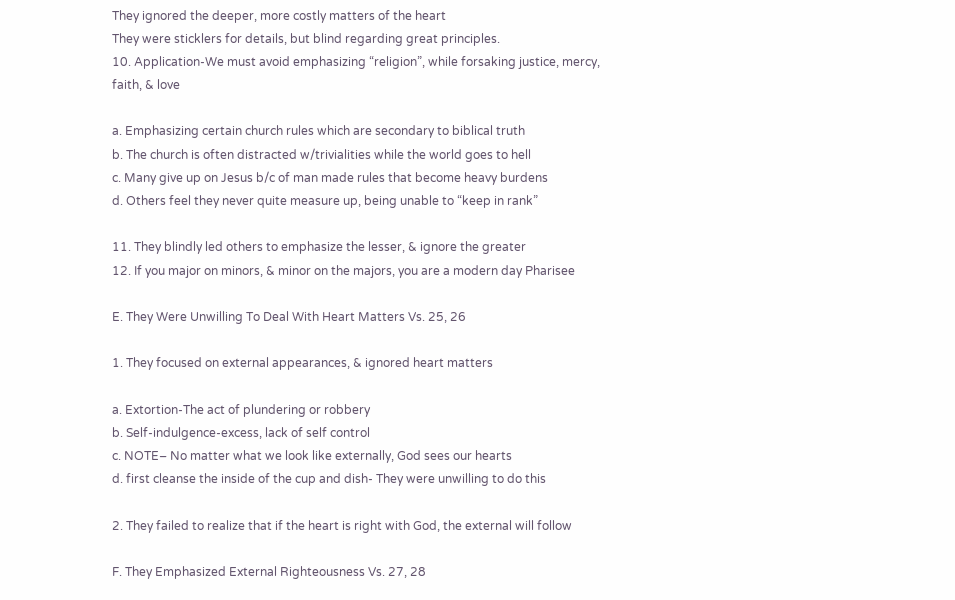They ignored the deeper, more costly matters of the heart
They were sticklers for details, but blind regarding great principles.
10. Application-We must avoid emphasizing “religion”, while forsaking justice, mercy, faith, & love

a. Emphasizing certain church rules which are secondary to biblical truth
b. The church is often distracted w/trivialities while the world goes to hell
c. Many give up on Jesus b/c of man made rules that become heavy burdens
d. Others feel they never quite measure up, being unable to “keep in rank”

11. They blindly led others to emphasize the lesser, & ignore the greater
12. If you major on minors, & minor on the majors, you are a modern day Pharisee

E. They Were Unwilling To Deal With Heart Matters Vs. 25, 26

1. They focused on external appearances, & ignored heart matters

a. Extortion-The act of plundering or robbery
b. Self-indulgence-excess, lack of self control
c. NOTE– No matter what we look like externally, God sees our hearts
d. first cleanse the inside of the cup and dish- They were unwilling to do this

2. They failed to realize that if the heart is right with God, the external will follow

F. They Emphasized External Righteousness Vs. 27, 28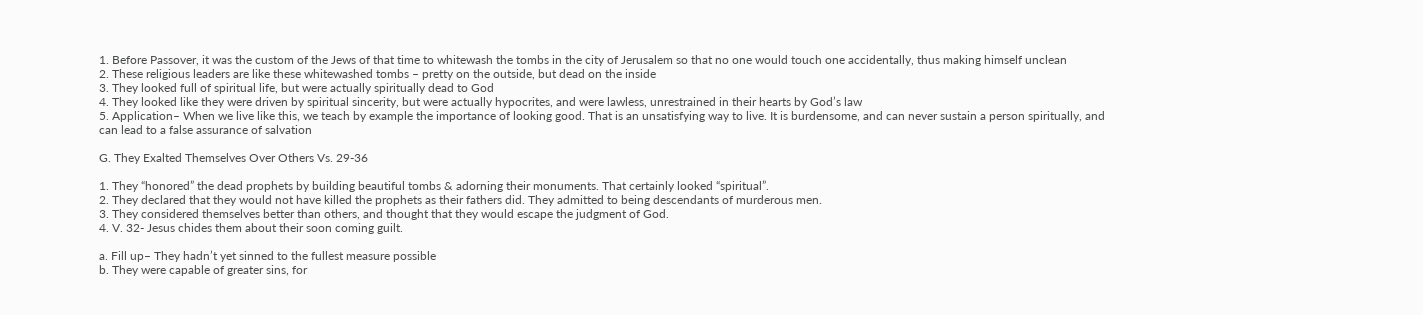1. Before Passover, it was the custom of the Jews of that time to whitewash the tombs in the city of Jerusalem so that no one would touch one accidentally, thus making himself unclean
2. These religious leaders are like these whitewashed tombs – pretty on the outside, but dead on the inside
3. They looked full of spiritual life, but were actually spiritually dead to God
4. They looked like they were driven by spiritual sincerity, but were actually hypocrites, and were lawless, unrestrained in their hearts by God’s law
5. Application– When we live like this, we teach by example the importance of looking good. That is an unsatisfying way to live. It is burdensome, and can never sustain a person spiritually, and can lead to a false assurance of salvation

G. They Exalted Themselves Over Others Vs. 29-36

1. They “honored” the dead prophets by building beautiful tombs & adorning their monuments. That certainly looked “spiritual”.
2. They declared that they would not have killed the prophets as their fathers did. They admitted to being descendants of murderous men.
3. They considered themselves better than others, and thought that they would escape the judgment of God.
4. V. 32- Jesus chides them about their soon coming guilt.

a. Fill up– They hadn’t yet sinned to the fullest measure possible
b. They were capable of greater sins, for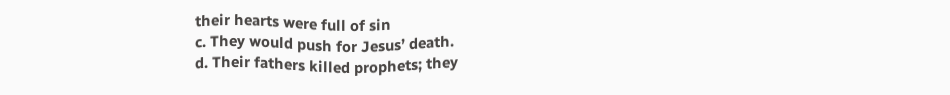their hearts were full of sin
c. They would push for Jesus’ death.
d. Their fathers killed prophets; they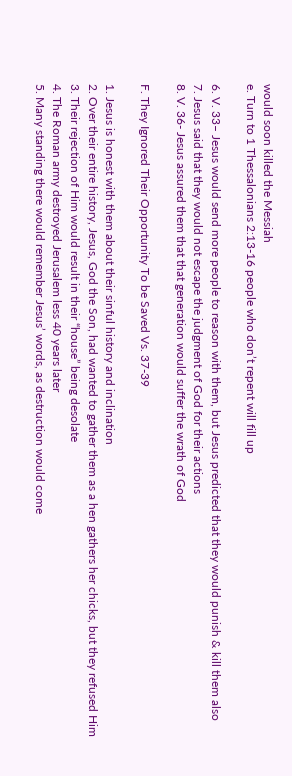would soon killed the Messiah
e. Turn to 1 Thessalonians 2:13-16 people who don’t repent will fill up

6. V. 33– Jesus would send more people to reason with them, but Jesus predicted that they would punish & kill them also
7. Jesus said that they would not escape the judgment of God for their actions
8. V. 36- Jesus assured them that that generation would suffer the wrath of God

F. They Ignored Their Opportunity To be Saved Vs. 37-39

1. Jesus is honest with them about their sinful history and inclination
2. Over their entire history, Jesus, God the Son, had wanted to gather them as a hen gathers her chicks, but they refused Him
3. Their rejection of Him would result in their “house” being desolate
4. The Roman army destroyed Jerusalem less 40 years later
5. Many standing there would remember Jesus’ words, as destruction would come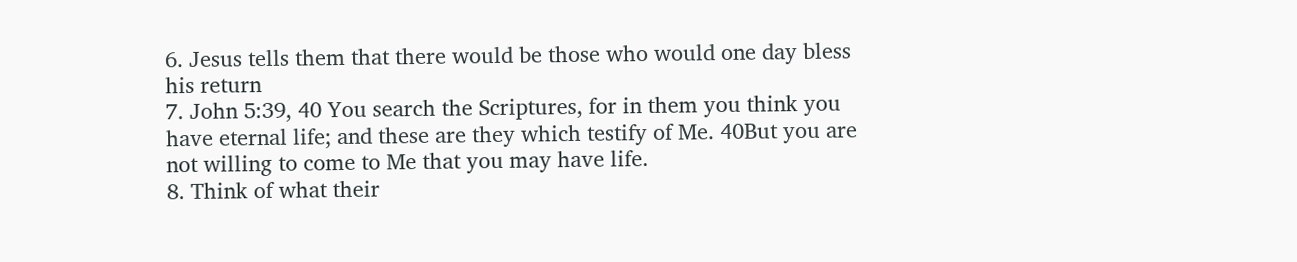6. Jesus tells them that there would be those who would one day bless his return
7. John 5:39, 40 You search the Scriptures, for in them you think you have eternal life; and these are they which testify of Me. 40But you are not willing to come to Me that you may have life.
8. Think of what their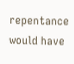repentance would have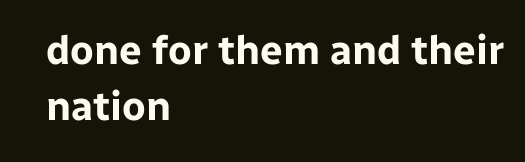done for them and their nation